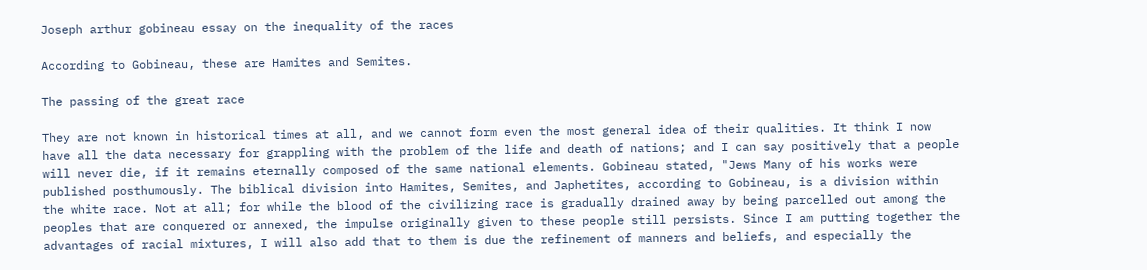Joseph arthur gobineau essay on the inequality of the races

According to Gobineau, these are Hamites and Semites.

The passing of the great race

They are not known in historical times at all, and we cannot form even the most general idea of their qualities. It think I now have all the data necessary for grappling with the problem of the life and death of nations; and I can say positively that a people will never die, if it remains eternally composed of the same national elements. Gobineau stated, "Jews Many of his works were published posthumously. The biblical division into Hamites, Semites, and Japhetites, according to Gobineau, is a division within the white race. Not at all; for while the blood of the civilizing race is gradually drained away by being parcelled out among the peoples that are conquered or annexed, the impulse originally given to these people still persists. Since I am putting together the advantages of racial mixtures, I will also add that to them is due the refinement of manners and beliefs, and especially the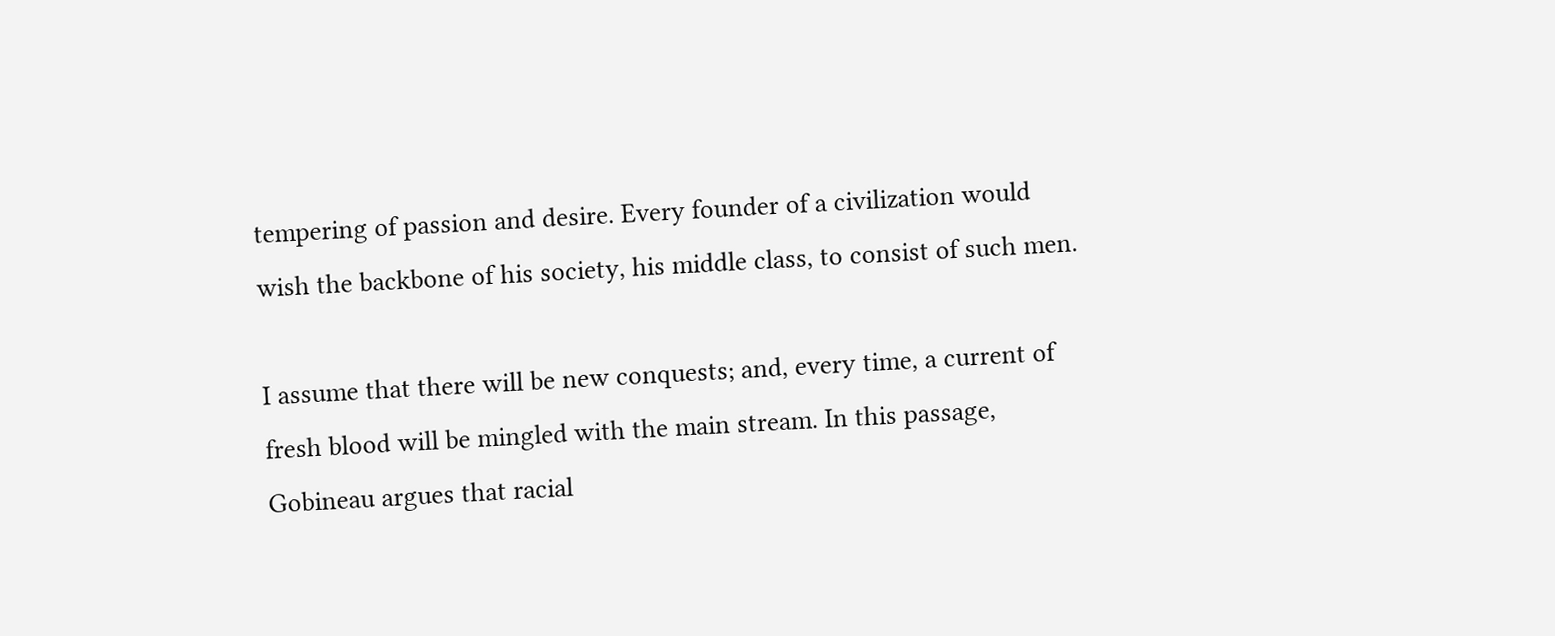tempering of passion and desire. Every founder of a civilization would wish the backbone of his society, his middle class, to consist of such men.

I assume that there will be new conquests; and, every time, a current of fresh blood will be mingled with the main stream. In this passage, Gobineau argues that racial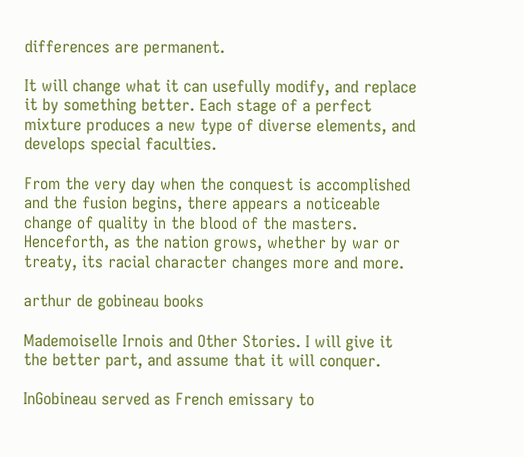differences are permanent.

It will change what it can usefully modify, and replace it by something better. Each stage of a perfect mixture produces a new type of diverse elements, and develops special faculties.

From the very day when the conquest is accomplished and the fusion begins, there appears a noticeable change of quality in the blood of the masters. Henceforth, as the nation grows, whether by war or treaty, its racial character changes more and more.

arthur de gobineau books

Mademoiselle Irnois and Other Stories. I will give it the better part, and assume that it will conquer.

InGobineau served as French emissary to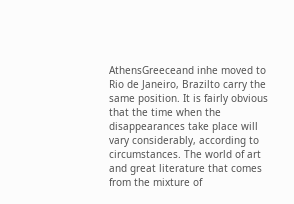AthensGreeceand inhe moved to Rio de Janeiro, Brazilto carry the same position. It is fairly obvious that the time when the disappearances take place will vary considerably, according to circumstances. The world of art and great literature that comes from the mixture of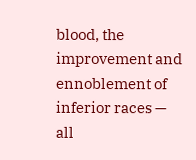blood, the improvement and ennoblement of inferior races — all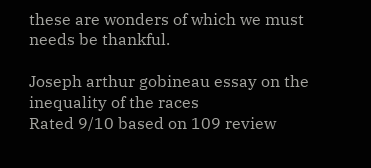these are wonders of which we must needs be thankful.

Joseph arthur gobineau essay on the inequality of the races
Rated 9/10 based on 109 review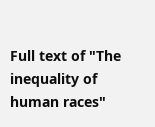Full text of "The inequality of human races"